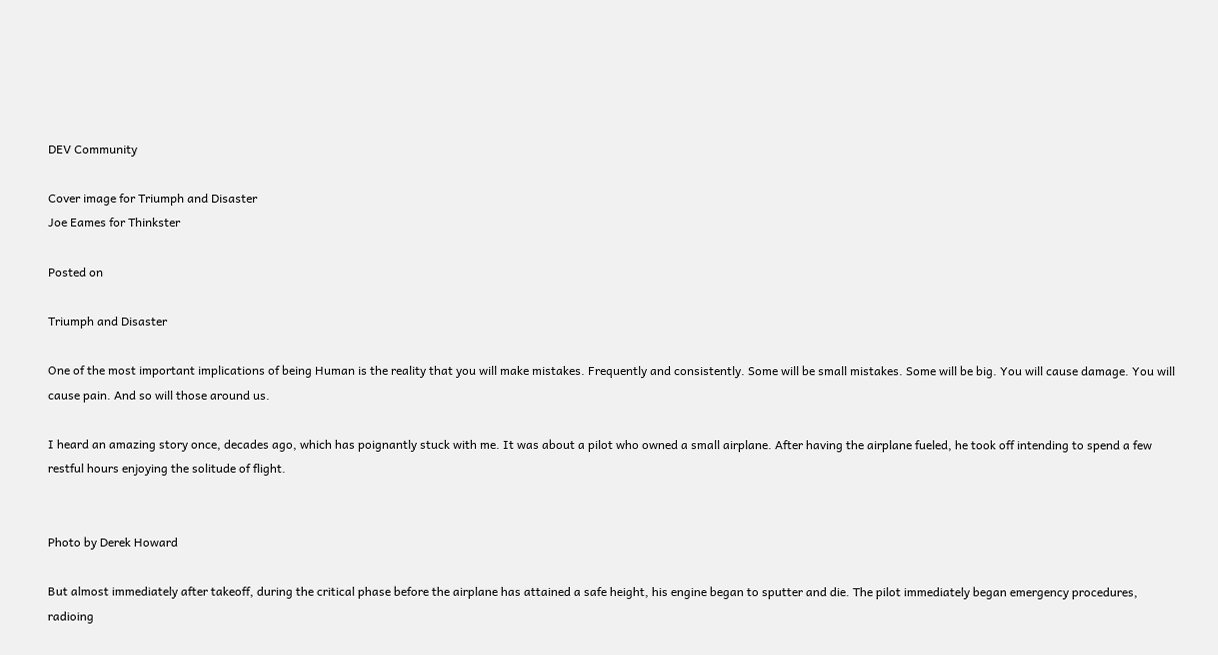DEV Community

Cover image for Triumph and Disaster
Joe Eames for Thinkster

Posted on

Triumph and Disaster

One of the most important implications of being Human is the reality that you will make mistakes. Frequently and consistently. Some will be small mistakes. Some will be big. You will cause damage. You will cause pain. And so will those around us.

I heard an amazing story once, decades ago, which has poignantly stuck with me. It was about a pilot who owned a small airplane. After having the airplane fueled, he took off intending to spend a few restful hours enjoying the solitude of flight.


Photo by Derek Howard

But almost immediately after takeoff, during the critical phase before the airplane has attained a safe height, his engine began to sputter and die. The pilot immediately began emergency procedures, radioing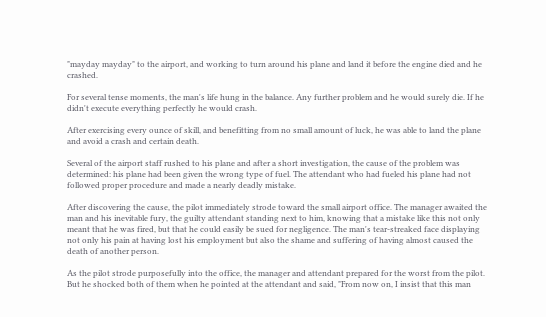"mayday mayday" to the airport, and working to turn around his plane and land it before the engine died and he crashed.

For several tense moments, the man's life hung in the balance. Any further problem and he would surely die. If he didn't execute everything perfectly he would crash.

After exercising every ounce of skill, and benefitting from no small amount of luck, he was able to land the plane and avoid a crash and certain death.

Several of the airport staff rushed to his plane and after a short investigation, the cause of the problem was determined: his plane had been given the wrong type of fuel. The attendant who had fueled his plane had not followed proper procedure and made a nearly deadly mistake.

After discovering the cause, the pilot immediately strode toward the small airport office. The manager awaited the man and his inevitable fury, the guilty attendant standing next to him, knowing that a mistake like this not only meant that he was fired, but that he could easily be sued for negligence. The man's tear-streaked face displaying not only his pain at having lost his employment but also the shame and suffering of having almost caused the death of another person.

As the pilot strode purposefully into the office, the manager and attendant prepared for the worst from the pilot. But he shocked both of them when he pointed at the attendant and said, "From now on, I insist that this man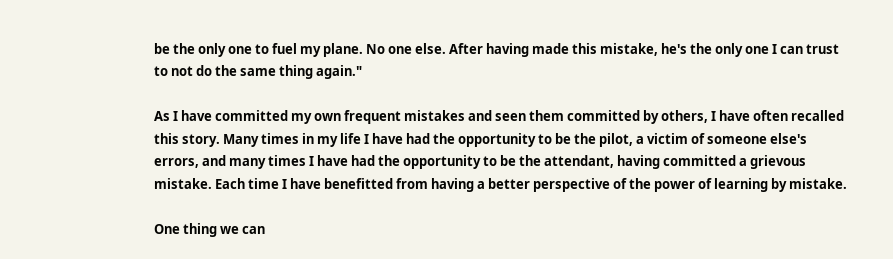be the only one to fuel my plane. No one else. After having made this mistake, he's the only one I can trust to not do the same thing again."

As I have committed my own frequent mistakes and seen them committed by others, I have often recalled this story. Many times in my life I have had the opportunity to be the pilot, a victim of someone else's errors, and many times I have had the opportunity to be the attendant, having committed a grievous mistake. Each time I have benefitted from having a better perspective of the power of learning by mistake.

One thing we can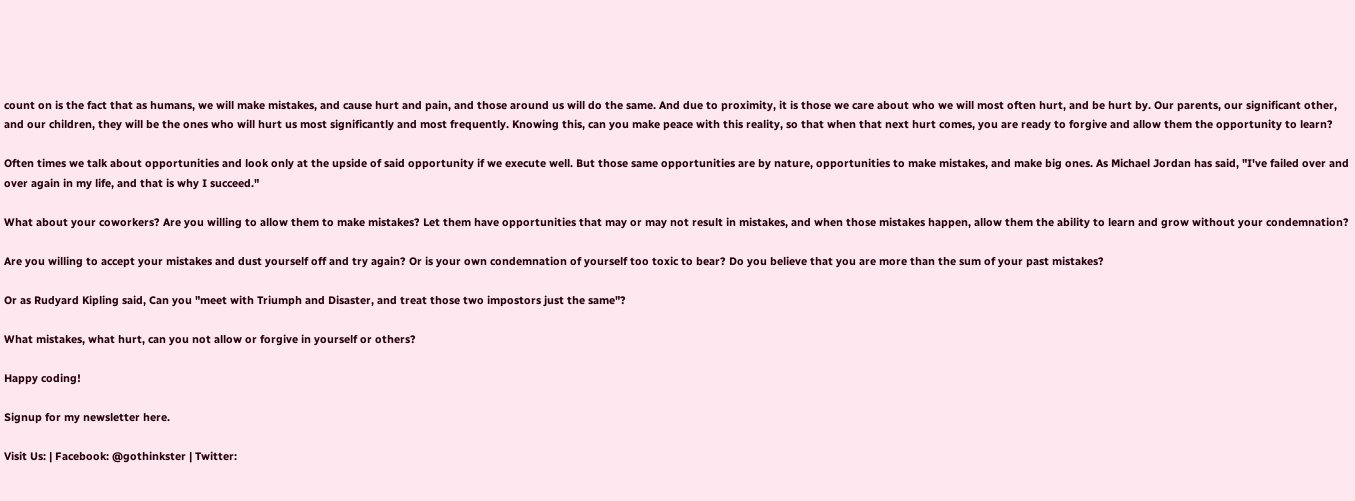count on is the fact that as humans, we will make mistakes, and cause hurt and pain, and those around us will do the same. And due to proximity, it is those we care about who we will most often hurt, and be hurt by. Our parents, our significant other, and our children, they will be the ones who will hurt us most significantly and most frequently. Knowing this, can you make peace with this reality, so that when that next hurt comes, you are ready to forgive and allow them the opportunity to learn?

Often times we talk about opportunities and look only at the upside of said opportunity if we execute well. But those same opportunities are by nature, opportunities to make mistakes, and make big ones. As Michael Jordan has said, "I've failed over and over again in my life, and that is why I succeed."

What about your coworkers? Are you willing to allow them to make mistakes? Let them have opportunities that may or may not result in mistakes, and when those mistakes happen, allow them the ability to learn and grow without your condemnation?

Are you willing to accept your mistakes and dust yourself off and try again? Or is your own condemnation of yourself too toxic to bear? Do you believe that you are more than the sum of your past mistakes?

Or as Rudyard Kipling said, Can you "meet with Triumph and Disaster, and treat those two impostors just the same"?

What mistakes, what hurt, can you not allow or forgive in yourself or others?

Happy coding!

Signup for my newsletter here.

Visit Us: | Facebook: @gothinkster | Twitter: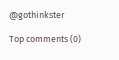@gothinkster

Top comments (0)